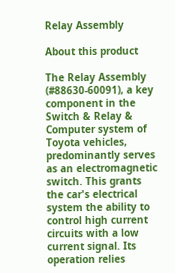Relay Assembly

About this product

The Relay Assembly (#88630-60091), a key component in the Switch & Relay & Computer system of Toyota vehicles, predominantly serves as an electromagnetic switch. This grants the car's electrical system the ability to control high current circuits with a low current signal. Its operation relies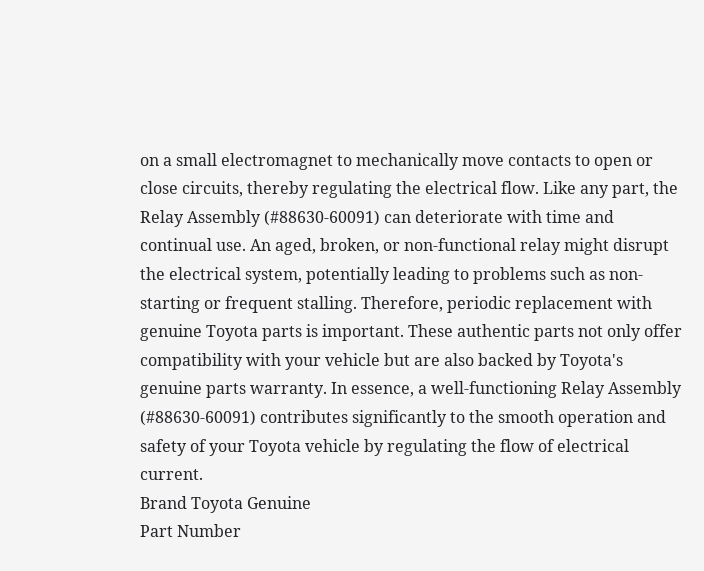on a small electromagnet to mechanically move contacts to open or close circuits, thereby regulating the electrical flow. Like any part, the Relay Assembly (#88630-60091) can deteriorate with time and continual use. An aged, broken, or non-functional relay might disrupt the electrical system, potentially leading to problems such as non-starting or frequent stalling. Therefore, periodic replacement with genuine Toyota parts is important. These authentic parts not only offer compatibility with your vehicle but are also backed by Toyota's genuine parts warranty. In essence, a well-functioning Relay Assembly (#88630-60091) contributes significantly to the smooth operation and safety of your Toyota vehicle by regulating the flow of electrical current.
Brand Toyota Genuine
Part Number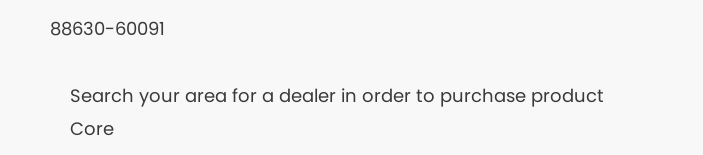88630-60091

    Search your area for a dealer in order to purchase product
    Core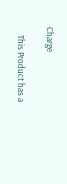Charge

    This Product has a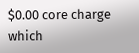$0.00 core charge which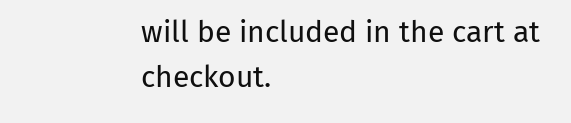will be included in the cart at checkout.